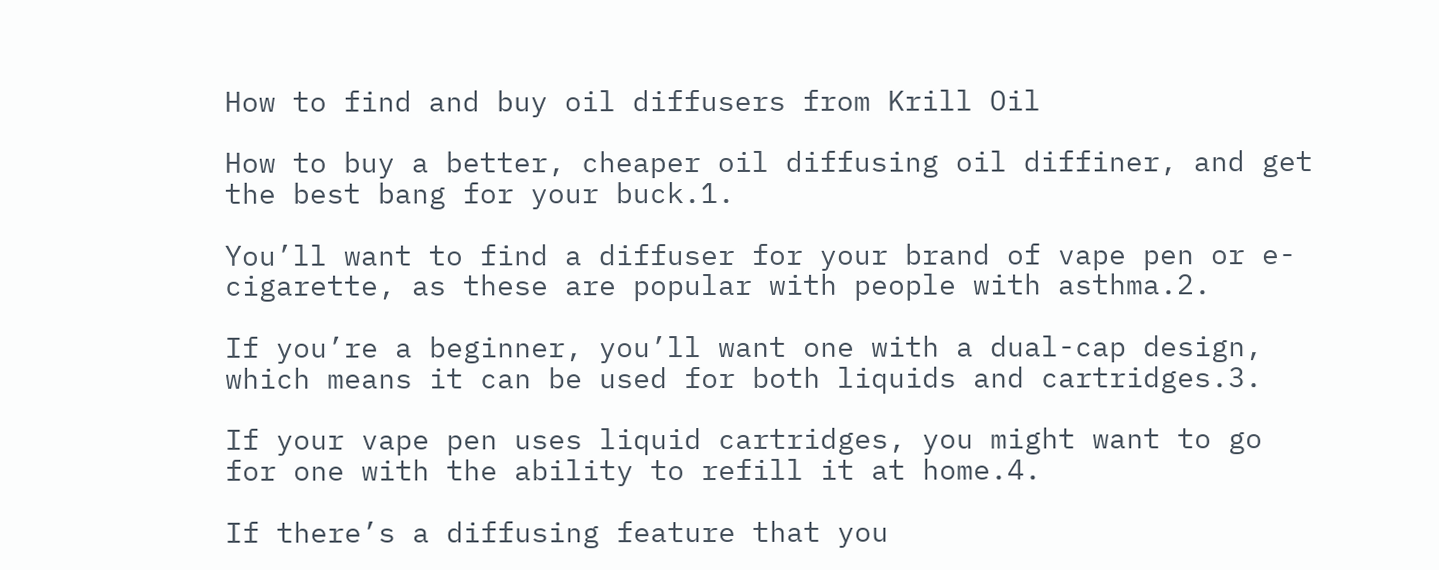How to find and buy oil diffusers from Krill Oil

How to buy a better, cheaper oil diffusing oil diffiner, and get the best bang for your buck.1.

You’ll want to find a diffuser for your brand of vape pen or e-cigarette, as these are popular with people with asthma.2.

If you’re a beginner, you’ll want one with a dual-cap design, which means it can be used for both liquids and cartridges.3.

If your vape pen uses liquid cartridges, you might want to go for one with the ability to refill it at home.4.

If there’s a diffusing feature that you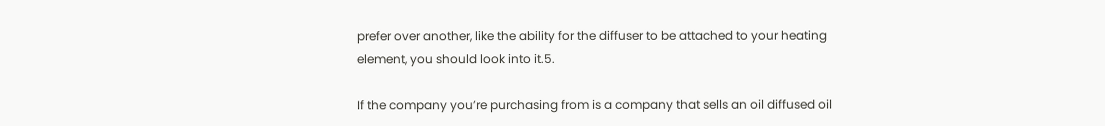prefer over another, like the ability for the diffuser to be attached to your heating element, you should look into it.5.

If the company you’re purchasing from is a company that sells an oil diffused oil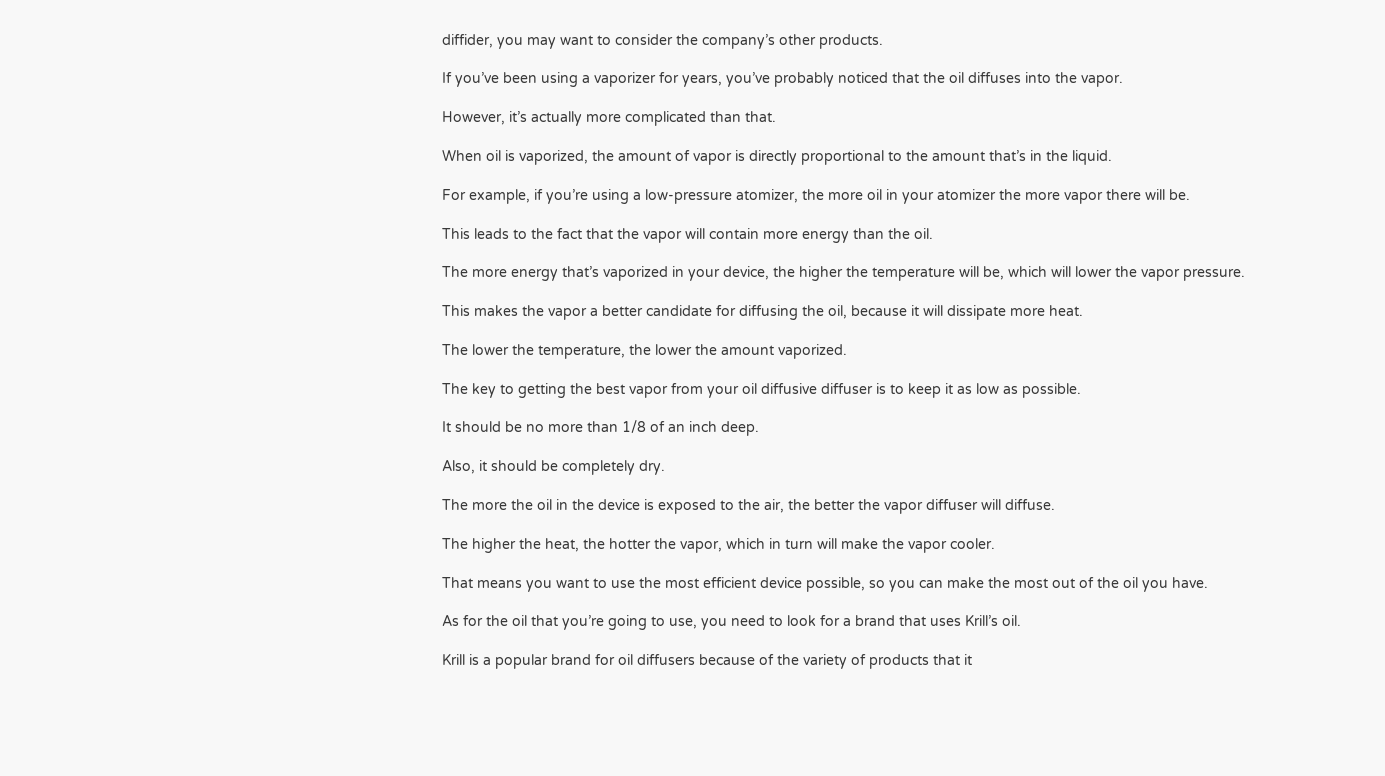diffider, you may want to consider the company’s other products.

If you’ve been using a vaporizer for years, you’ve probably noticed that the oil diffuses into the vapor.

However, it’s actually more complicated than that.

When oil is vaporized, the amount of vapor is directly proportional to the amount that’s in the liquid.

For example, if you’re using a low-pressure atomizer, the more oil in your atomizer the more vapor there will be.

This leads to the fact that the vapor will contain more energy than the oil.

The more energy that’s vaporized in your device, the higher the temperature will be, which will lower the vapor pressure.

This makes the vapor a better candidate for diffusing the oil, because it will dissipate more heat.

The lower the temperature, the lower the amount vaporized.

The key to getting the best vapor from your oil diffusive diffuser is to keep it as low as possible.

It should be no more than 1/8 of an inch deep.

Also, it should be completely dry.

The more the oil in the device is exposed to the air, the better the vapor diffuser will diffuse.

The higher the heat, the hotter the vapor, which in turn will make the vapor cooler.

That means you want to use the most efficient device possible, so you can make the most out of the oil you have.

As for the oil that you’re going to use, you need to look for a brand that uses Krill’s oil.

Krill is a popular brand for oil diffusers because of the variety of products that it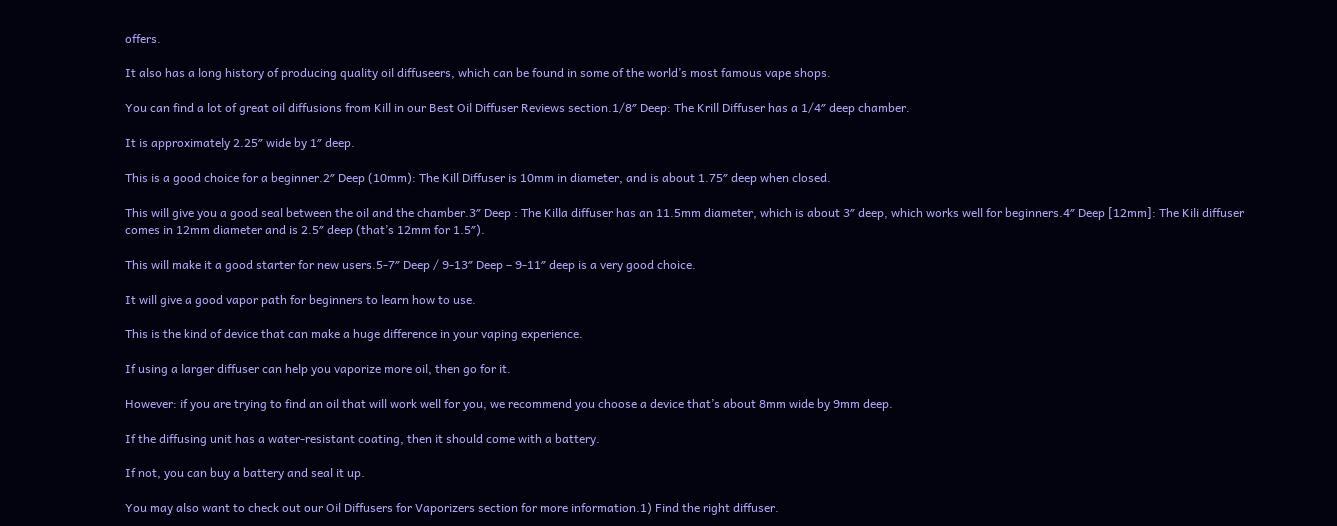offers.

It also has a long history of producing quality oil diffuseers, which can be found in some of the world’s most famous vape shops.

You can find a lot of great oil diffusions from Kill in our Best Oil Diffuser Reviews section.1/8″ Deep: The Krill Diffuser has a 1/4″ deep chamber.

It is approximately 2.25″ wide by 1″ deep.

This is a good choice for a beginner.2″ Deep (10mm): The Kill Diffuser is 10mm in diameter, and is about 1.75″ deep when closed.

This will give you a good seal between the oil and the chamber.3″ Deep : The Killa diffuser has an 11.5mm diameter, which is about 3″ deep, which works well for beginners.4″ Deep [12mm]: The Kili diffuser comes in 12mm diameter and is 2.5″ deep (that’s 12mm for 1.5″).

This will make it a good starter for new users.5-7″ Deep / 9-13″ Deep – 9-11″ deep is a very good choice.

It will give a good vapor path for beginners to learn how to use.

This is the kind of device that can make a huge difference in your vaping experience.

If using a larger diffuser can help you vaporize more oil, then go for it.

However: if you are trying to find an oil that will work well for you, we recommend you choose a device that’s about 8mm wide by 9mm deep.

If the diffusing unit has a water-resistant coating, then it should come with a battery.

If not, you can buy a battery and seal it up.

You may also want to check out our Oil Diffusers for Vaporizers section for more information.1) Find the right diffuser.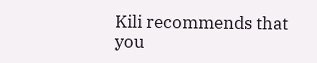Kili recommends that you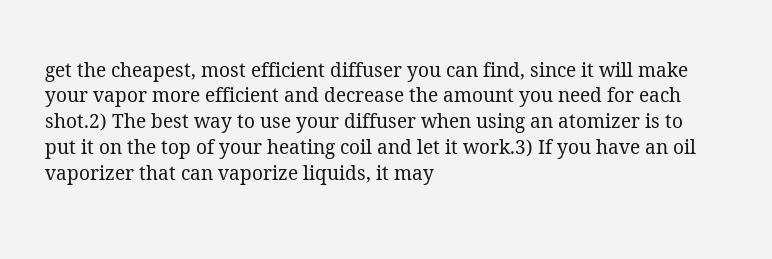get the cheapest, most efficient diffuser you can find, since it will make your vapor more efficient and decrease the amount you need for each shot.2) The best way to use your diffuser when using an atomizer is to put it on the top of your heating coil and let it work.3) If you have an oil vaporizer that can vaporize liquids, it may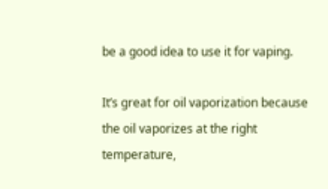be a good idea to use it for vaping.

It’s great for oil vaporization because the oil vaporizes at the right temperature,